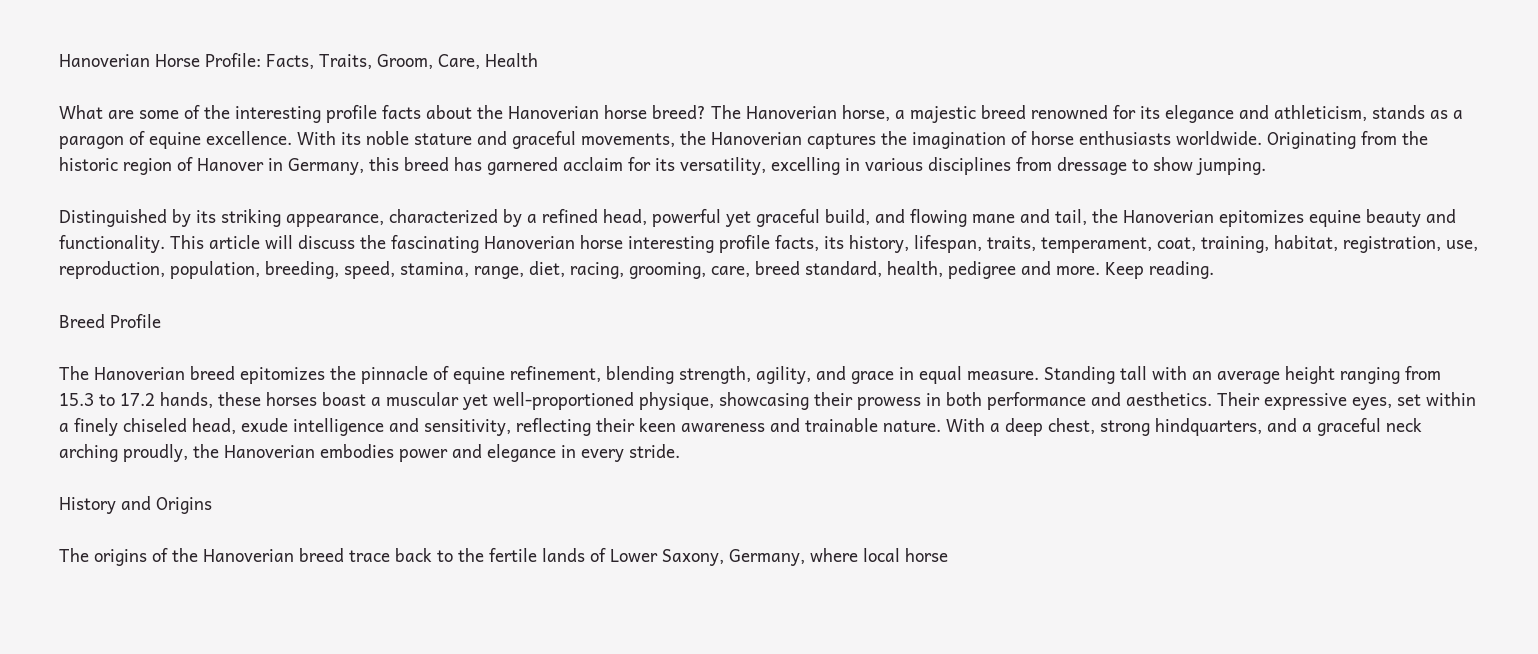Hanoverian Horse Profile: Facts, Traits, Groom, Care, Health

What are some of the interesting profile facts about the Hanoverian horse breed? The Hanoverian horse, a majestic breed renowned for its elegance and athleticism, stands as a paragon of equine excellence. With its noble stature and graceful movements, the Hanoverian captures the imagination of horse enthusiasts worldwide. Originating from the historic region of Hanover in Germany, this breed has garnered acclaim for its versatility, excelling in various disciplines from dressage to show jumping.

Distinguished by its striking appearance, characterized by a refined head, powerful yet graceful build, and flowing mane and tail, the Hanoverian epitomizes equine beauty and functionality. This article will discuss the fascinating Hanoverian horse interesting profile facts, its history, lifespan, traits, temperament, coat, training, habitat, registration, use, reproduction, population, breeding, speed, stamina, range, diet, racing, grooming, care, breed standard, health, pedigree and more. Keep reading.

Breed Profile

The Hanoverian breed epitomizes the pinnacle of equine refinement, blending strength, agility, and grace in equal measure. Standing tall with an average height ranging from 15.3 to 17.2 hands, these horses boast a muscular yet well-proportioned physique, showcasing their prowess in both performance and aesthetics. Their expressive eyes, set within a finely chiseled head, exude intelligence and sensitivity, reflecting their keen awareness and trainable nature. With a deep chest, strong hindquarters, and a graceful neck arching proudly, the Hanoverian embodies power and elegance in every stride.

History and Origins

The origins of the Hanoverian breed trace back to the fertile lands of Lower Saxony, Germany, where local horse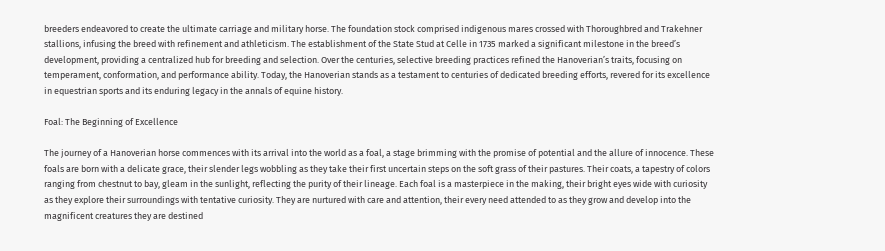breeders endeavored to create the ultimate carriage and military horse. The foundation stock comprised indigenous mares crossed with Thoroughbred and Trakehner stallions, infusing the breed with refinement and athleticism. The establishment of the State Stud at Celle in 1735 marked a significant milestone in the breed’s development, providing a centralized hub for breeding and selection. Over the centuries, selective breeding practices refined the Hanoverian’s traits, focusing on temperament, conformation, and performance ability. Today, the Hanoverian stands as a testament to centuries of dedicated breeding efforts, revered for its excellence in equestrian sports and its enduring legacy in the annals of equine history.

Foal: The Beginning of Excellence

The journey of a Hanoverian horse commences with its arrival into the world as a foal, a stage brimming with the promise of potential and the allure of innocence. These foals are born with a delicate grace, their slender legs wobbling as they take their first uncertain steps on the soft grass of their pastures. Their coats, a tapestry of colors ranging from chestnut to bay, gleam in the sunlight, reflecting the purity of their lineage. Each foal is a masterpiece in the making, their bright eyes wide with curiosity as they explore their surroundings with tentative curiosity. They are nurtured with care and attention, their every need attended to as they grow and develop into the magnificent creatures they are destined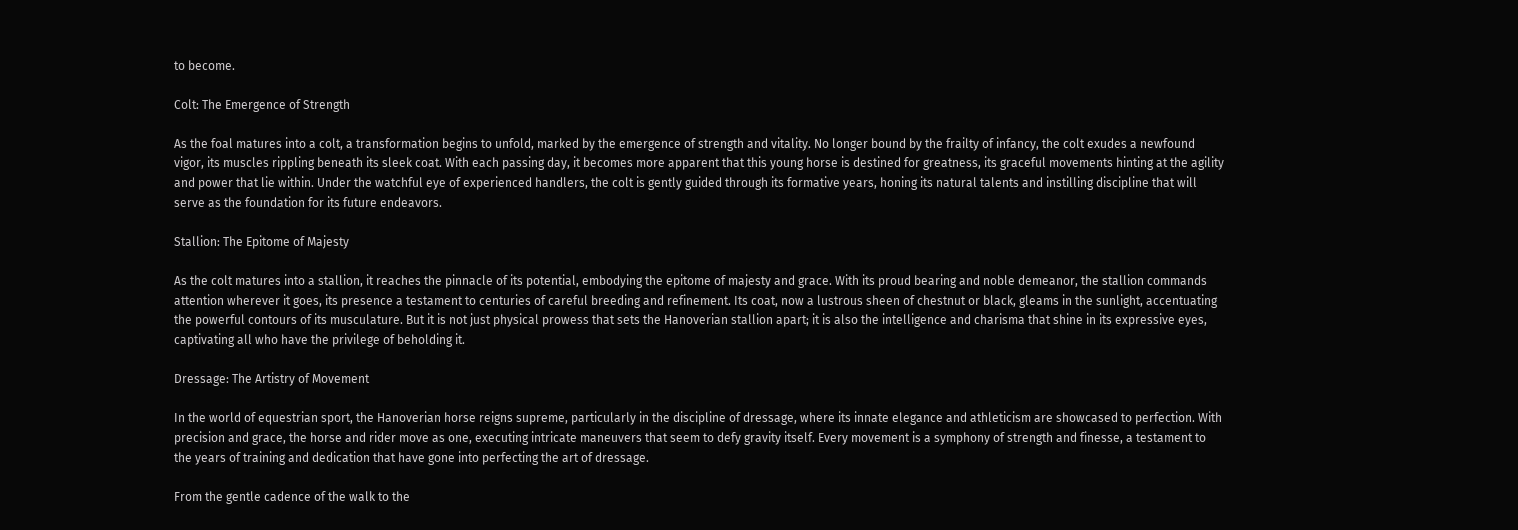to become.

Colt: The Emergence of Strength

As the foal matures into a colt, a transformation begins to unfold, marked by the emergence of strength and vitality. No longer bound by the frailty of infancy, the colt exudes a newfound vigor, its muscles rippling beneath its sleek coat. With each passing day, it becomes more apparent that this young horse is destined for greatness, its graceful movements hinting at the agility and power that lie within. Under the watchful eye of experienced handlers, the colt is gently guided through its formative years, honing its natural talents and instilling discipline that will serve as the foundation for its future endeavors.

Stallion: The Epitome of Majesty

As the colt matures into a stallion, it reaches the pinnacle of its potential, embodying the epitome of majesty and grace. With its proud bearing and noble demeanor, the stallion commands attention wherever it goes, its presence a testament to centuries of careful breeding and refinement. Its coat, now a lustrous sheen of chestnut or black, gleams in the sunlight, accentuating the powerful contours of its musculature. But it is not just physical prowess that sets the Hanoverian stallion apart; it is also the intelligence and charisma that shine in its expressive eyes, captivating all who have the privilege of beholding it.

Dressage: The Artistry of Movement

In the world of equestrian sport, the Hanoverian horse reigns supreme, particularly in the discipline of dressage, where its innate elegance and athleticism are showcased to perfection. With precision and grace, the horse and rider move as one, executing intricate maneuvers that seem to defy gravity itself. Every movement is a symphony of strength and finesse, a testament to the years of training and dedication that have gone into perfecting the art of dressage.

From the gentle cadence of the walk to the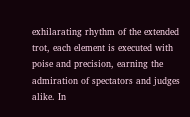exhilarating rhythm of the extended trot, each element is executed with poise and precision, earning the admiration of spectators and judges alike. In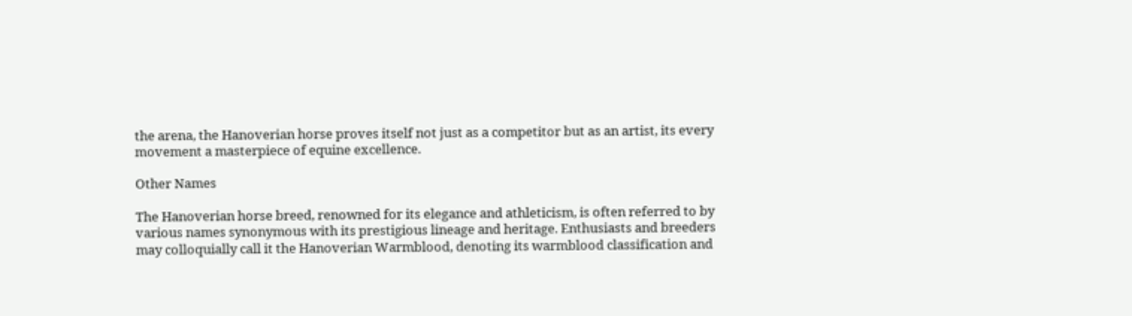the arena, the Hanoverian horse proves itself not just as a competitor but as an artist, its every movement a masterpiece of equine excellence.

Other Names

The Hanoverian horse breed, renowned for its elegance and athleticism, is often referred to by various names synonymous with its prestigious lineage and heritage. Enthusiasts and breeders may colloquially call it the Hanoverian Warmblood, denoting its warmblood classification and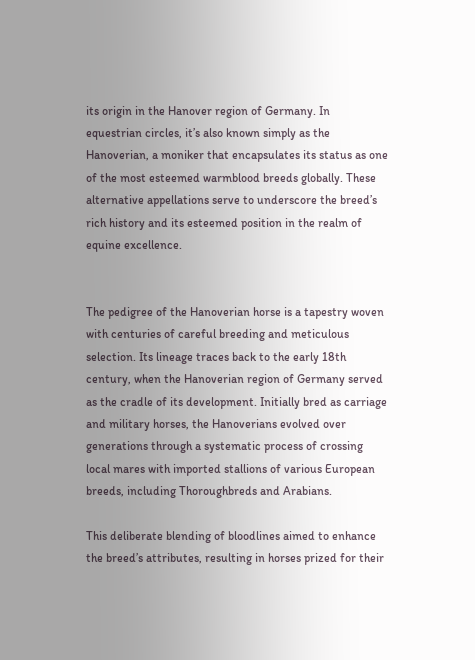its origin in the Hanover region of Germany. In equestrian circles, it’s also known simply as the Hanoverian, a moniker that encapsulates its status as one of the most esteemed warmblood breeds globally. These alternative appellations serve to underscore the breed’s rich history and its esteemed position in the realm of equine excellence.


The pedigree of the Hanoverian horse is a tapestry woven with centuries of careful breeding and meticulous selection. Its lineage traces back to the early 18th century, when the Hanoverian region of Germany served as the cradle of its development. Initially bred as carriage and military horses, the Hanoverians evolved over generations through a systematic process of crossing local mares with imported stallions of various European breeds, including Thoroughbreds and Arabians.

This deliberate blending of bloodlines aimed to enhance the breed’s attributes, resulting in horses prized for their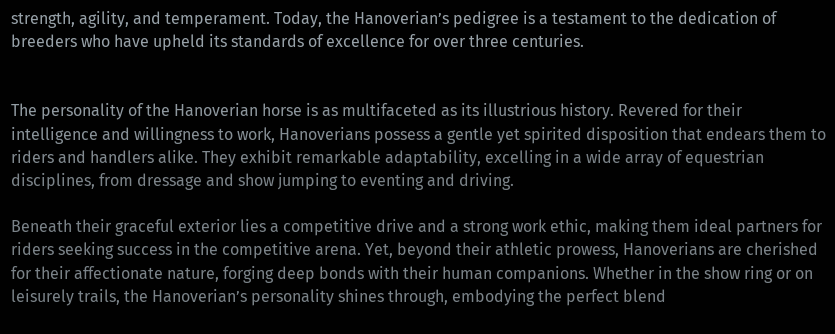strength, agility, and temperament. Today, the Hanoverian’s pedigree is a testament to the dedication of breeders who have upheld its standards of excellence for over three centuries.


The personality of the Hanoverian horse is as multifaceted as its illustrious history. Revered for their intelligence and willingness to work, Hanoverians possess a gentle yet spirited disposition that endears them to riders and handlers alike. They exhibit remarkable adaptability, excelling in a wide array of equestrian disciplines, from dressage and show jumping to eventing and driving.

Beneath their graceful exterior lies a competitive drive and a strong work ethic, making them ideal partners for riders seeking success in the competitive arena. Yet, beyond their athletic prowess, Hanoverians are cherished for their affectionate nature, forging deep bonds with their human companions. Whether in the show ring or on leisurely trails, the Hanoverian’s personality shines through, embodying the perfect blend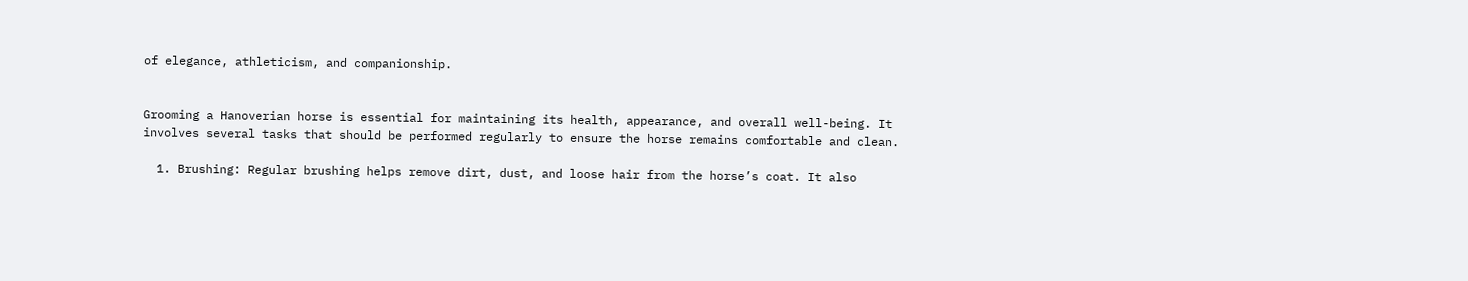of elegance, athleticism, and companionship.


Grooming a Hanoverian horse is essential for maintaining its health, appearance, and overall well-being. It involves several tasks that should be performed regularly to ensure the horse remains comfortable and clean.

  1. Brushing: Regular brushing helps remove dirt, dust, and loose hair from the horse’s coat. It also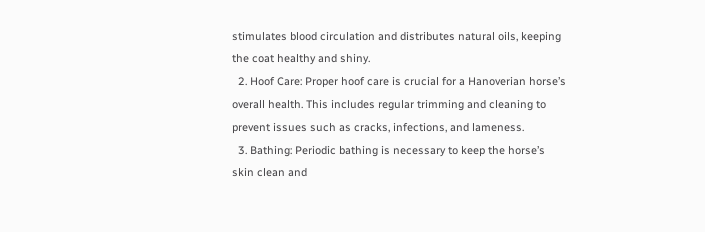stimulates blood circulation and distributes natural oils, keeping the coat healthy and shiny.
  2. Hoof Care: Proper hoof care is crucial for a Hanoverian horse’s overall health. This includes regular trimming and cleaning to prevent issues such as cracks, infections, and lameness.
  3. Bathing: Periodic bathing is necessary to keep the horse’s skin clean and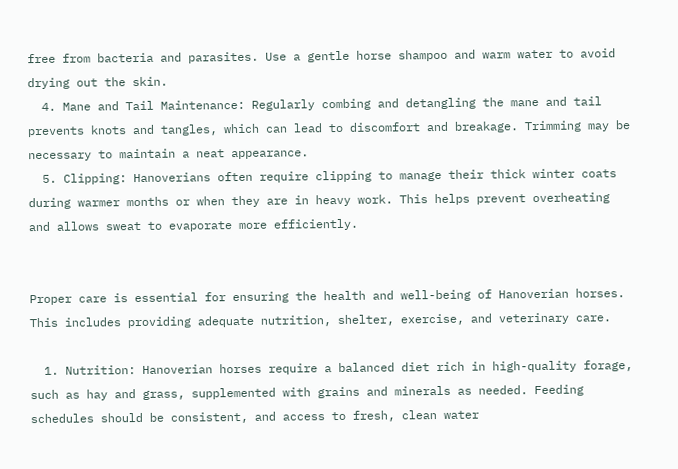free from bacteria and parasites. Use a gentle horse shampoo and warm water to avoid drying out the skin.
  4. Mane and Tail Maintenance: Regularly combing and detangling the mane and tail prevents knots and tangles, which can lead to discomfort and breakage. Trimming may be necessary to maintain a neat appearance.
  5. Clipping: Hanoverians often require clipping to manage their thick winter coats during warmer months or when they are in heavy work. This helps prevent overheating and allows sweat to evaporate more efficiently.


Proper care is essential for ensuring the health and well-being of Hanoverian horses. This includes providing adequate nutrition, shelter, exercise, and veterinary care.

  1. Nutrition: Hanoverian horses require a balanced diet rich in high-quality forage, such as hay and grass, supplemented with grains and minerals as needed. Feeding schedules should be consistent, and access to fresh, clean water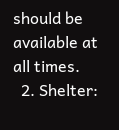should be available at all times.
  2. Shelter: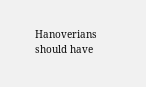Hanoverians should have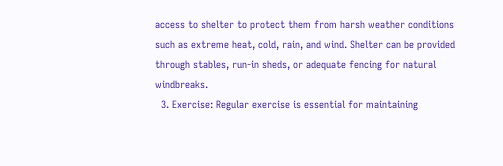access to shelter to protect them from harsh weather conditions such as extreme heat, cold, rain, and wind. Shelter can be provided through stables, run-in sheds, or adequate fencing for natural windbreaks.
  3. Exercise: Regular exercise is essential for maintaining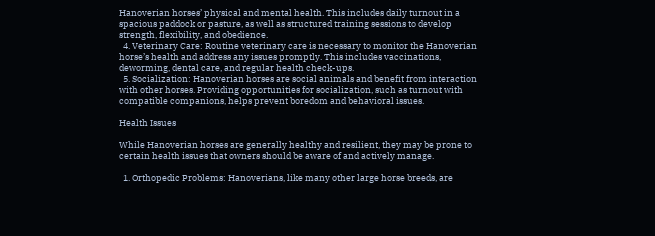Hanoverian horses’ physical and mental health. This includes daily turnout in a spacious paddock or pasture, as well as structured training sessions to develop strength, flexibility, and obedience.
  4. Veterinary Care: Routine veterinary care is necessary to monitor the Hanoverian horse’s health and address any issues promptly. This includes vaccinations, deworming, dental care, and regular health check-ups.
  5. Socialization: Hanoverian horses are social animals and benefit from interaction with other horses. Providing opportunities for socialization, such as turnout with compatible companions, helps prevent boredom and behavioral issues.

Health Issues

While Hanoverian horses are generally healthy and resilient, they may be prone to certain health issues that owners should be aware of and actively manage.

  1. Orthopedic Problems: Hanoverians, like many other large horse breeds, are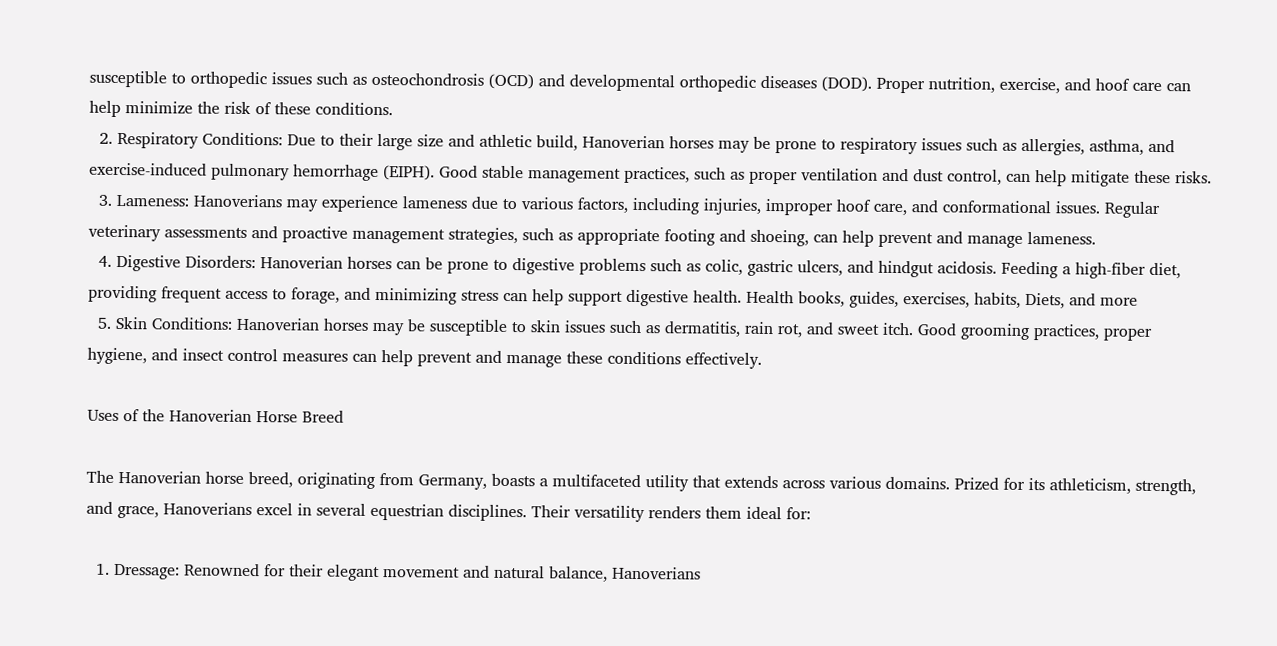susceptible to orthopedic issues such as osteochondrosis (OCD) and developmental orthopedic diseases (DOD). Proper nutrition, exercise, and hoof care can help minimize the risk of these conditions.
  2. Respiratory Conditions: Due to their large size and athletic build, Hanoverian horses may be prone to respiratory issues such as allergies, asthma, and exercise-induced pulmonary hemorrhage (EIPH). Good stable management practices, such as proper ventilation and dust control, can help mitigate these risks.
  3. Lameness: Hanoverians may experience lameness due to various factors, including injuries, improper hoof care, and conformational issues. Regular veterinary assessments and proactive management strategies, such as appropriate footing and shoeing, can help prevent and manage lameness.
  4. Digestive Disorders: Hanoverian horses can be prone to digestive problems such as colic, gastric ulcers, and hindgut acidosis. Feeding a high-fiber diet, providing frequent access to forage, and minimizing stress can help support digestive health. Health books, guides, exercises, habits, Diets, and more
  5. Skin Conditions: Hanoverian horses may be susceptible to skin issues such as dermatitis, rain rot, and sweet itch. Good grooming practices, proper hygiene, and insect control measures can help prevent and manage these conditions effectively.

Uses of the Hanoverian Horse Breed

The Hanoverian horse breed, originating from Germany, boasts a multifaceted utility that extends across various domains. Prized for its athleticism, strength, and grace, Hanoverians excel in several equestrian disciplines. Their versatility renders them ideal for:

  1. Dressage: Renowned for their elegant movement and natural balance, Hanoverians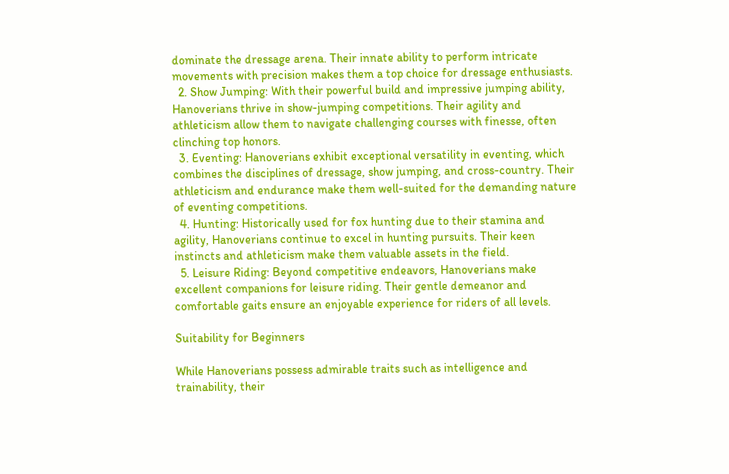dominate the dressage arena. Their innate ability to perform intricate movements with precision makes them a top choice for dressage enthusiasts.
  2. Show Jumping: With their powerful build and impressive jumping ability, Hanoverians thrive in show-jumping competitions. Their agility and athleticism allow them to navigate challenging courses with finesse, often clinching top honors.
  3. Eventing: Hanoverians exhibit exceptional versatility in eventing, which combines the disciplines of dressage, show jumping, and cross-country. Their athleticism and endurance make them well-suited for the demanding nature of eventing competitions.
  4. Hunting: Historically used for fox hunting due to their stamina and agility, Hanoverians continue to excel in hunting pursuits. Their keen instincts and athleticism make them valuable assets in the field.
  5. Leisure Riding: Beyond competitive endeavors, Hanoverians make excellent companions for leisure riding. Their gentle demeanor and comfortable gaits ensure an enjoyable experience for riders of all levels.

Suitability for Beginners

While Hanoverians possess admirable traits such as intelligence and trainability, their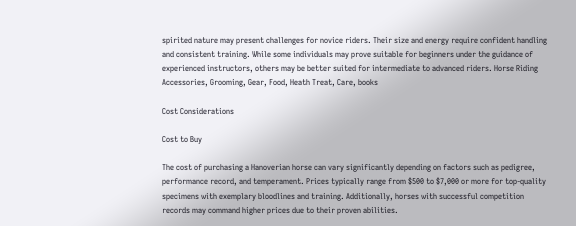spirited nature may present challenges for novice riders. Their size and energy require confident handling and consistent training. While some individuals may prove suitable for beginners under the guidance of experienced instructors, others may be better suited for intermediate to advanced riders. Horse Riding Accessories, Grooming, Gear, Food, Heath Treat, Care, books

Cost Considerations

Cost to Buy

The cost of purchasing a Hanoverian horse can vary significantly depending on factors such as pedigree, performance record, and temperament. Prices typically range from $500 to $7,000 or more for top-quality specimens with exemplary bloodlines and training. Additionally, horses with successful competition records may command higher prices due to their proven abilities.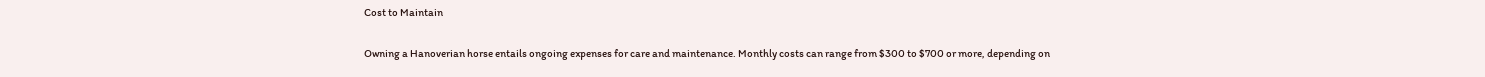Cost to Maintain

Owning a Hanoverian horse entails ongoing expenses for care and maintenance. Monthly costs can range from $300 to $700 or more, depending on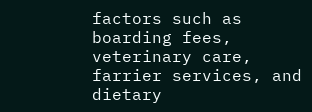factors such as boarding fees, veterinary care, farrier services, and dietary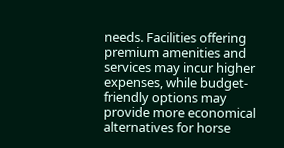needs. Facilities offering premium amenities and services may incur higher expenses, while budget-friendly options may provide more economical alternatives for horse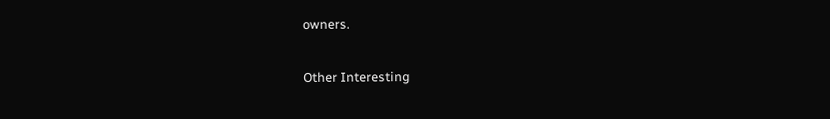owners.

Other Interesting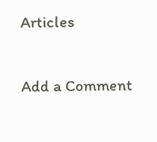Articles

Add a Comment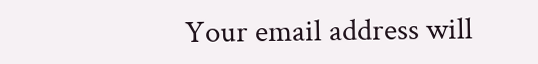Your email address will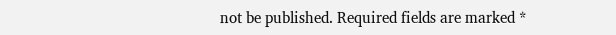not be published. Required fields are marked *